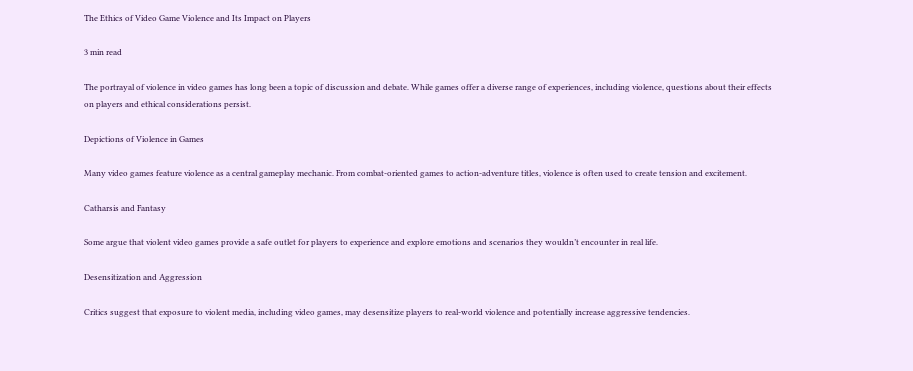The Ethics of Video Game Violence and Its Impact on Players

3 min read

The portrayal of violence in video games has long been a topic of discussion and debate. While games offer a diverse range of experiences, including violence, questions about their effects on players and ethical considerations persist.

Depictions of Violence in Games

Many video games feature violence as a central gameplay mechanic. From combat-oriented games to action-adventure titles, violence is often used to create tension and excitement.

Catharsis and Fantasy

Some argue that violent video games provide a safe outlet for players to experience and explore emotions and scenarios they wouldn’t encounter in real life.

Desensitization and Aggression

Critics suggest that exposure to violent media, including video games, may desensitize players to real-world violence and potentially increase aggressive tendencies.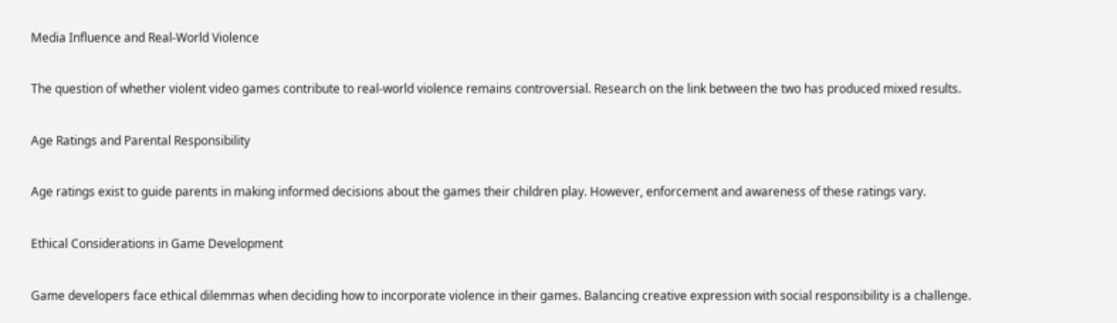Media Influence and Real-World Violence

The question of whether violent video games contribute to real-world violence remains controversial. Research on the link between the two has produced mixed results.

Age Ratings and Parental Responsibility

Age ratings exist to guide parents in making informed decisions about the games their children play. However, enforcement and awareness of these ratings vary.

Ethical Considerations in Game Development

Game developers face ethical dilemmas when deciding how to incorporate violence in their games. Balancing creative expression with social responsibility is a challenge.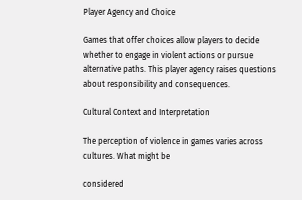Player Agency and Choice

Games that offer choices allow players to decide whether to engage in violent actions or pursue alternative paths. This player agency raises questions about responsibility and consequences.

Cultural Context and Interpretation

The perception of violence in games varies across cultures. What might be

considered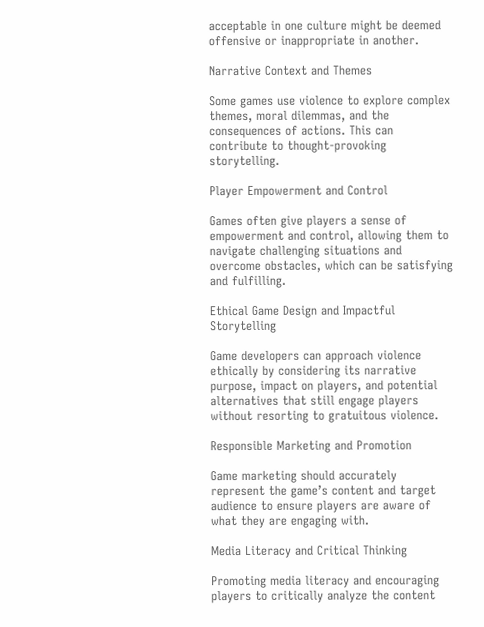acceptable in one culture might be deemed offensive or inappropriate in another.

Narrative Context and Themes

Some games use violence to explore complex themes, moral dilemmas, and the consequences of actions. This can contribute to thought-provoking storytelling.

Player Empowerment and Control

Games often give players a sense of empowerment and control, allowing them to navigate challenging situations and overcome obstacles, which can be satisfying and fulfilling.

Ethical Game Design and Impactful Storytelling

Game developers can approach violence ethically by considering its narrative purpose, impact on players, and potential alternatives that still engage players without resorting to gratuitous violence.

Responsible Marketing and Promotion

Game marketing should accurately represent the game’s content and target audience to ensure players are aware of what they are engaging with.

Media Literacy and Critical Thinking

Promoting media literacy and encouraging players to critically analyze the content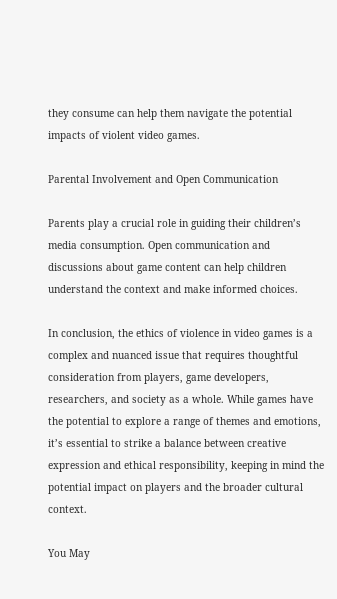they consume can help them navigate the potential impacts of violent video games.

Parental Involvement and Open Communication

Parents play a crucial role in guiding their children’s media consumption. Open communication and discussions about game content can help children understand the context and make informed choices.

In conclusion, the ethics of violence in video games is a complex and nuanced issue that requires thoughtful consideration from players, game developers, researchers, and society as a whole. While games have the potential to explore a range of themes and emotions, it’s essential to strike a balance between creative expression and ethical responsibility, keeping in mind the potential impact on players and the broader cultural context.

You May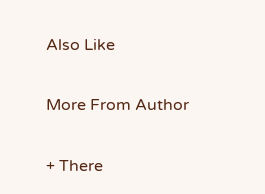Also Like

More From Author

+ There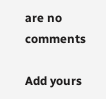are no comments

Add yours